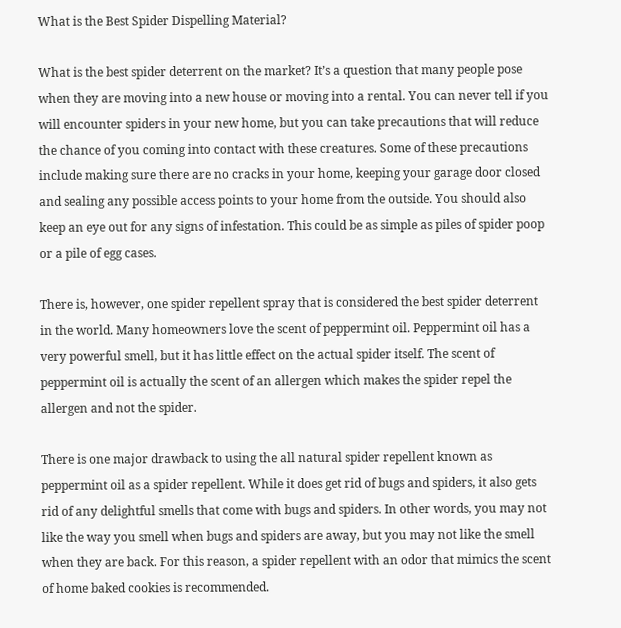What is the Best Spider Dispelling Material?

What is the best spider deterrent on the market? It’s a question that many people pose when they are moving into a new house or moving into a rental. You can never tell if you will encounter spiders in your new home, but you can take precautions that will reduce the chance of you coming into contact with these creatures. Some of these precautions include making sure there are no cracks in your home, keeping your garage door closed and sealing any possible access points to your home from the outside. You should also keep an eye out for any signs of infestation. This could be as simple as piles of spider poop or a pile of egg cases.

There is, however, one spider repellent spray that is considered the best spider deterrent in the world. Many homeowners love the scent of peppermint oil. Peppermint oil has a very powerful smell, but it has little effect on the actual spider itself. The scent of peppermint oil is actually the scent of an allergen which makes the spider repel the allergen and not the spider.

There is one major drawback to using the all natural spider repellent known as peppermint oil as a spider repellent. While it does get rid of bugs and spiders, it also gets rid of any delightful smells that come with bugs and spiders. In other words, you may not like the way you smell when bugs and spiders are away, but you may not like the smell when they are back. For this reason, a spider repellent with an odor that mimics the scent of home baked cookies is recommended.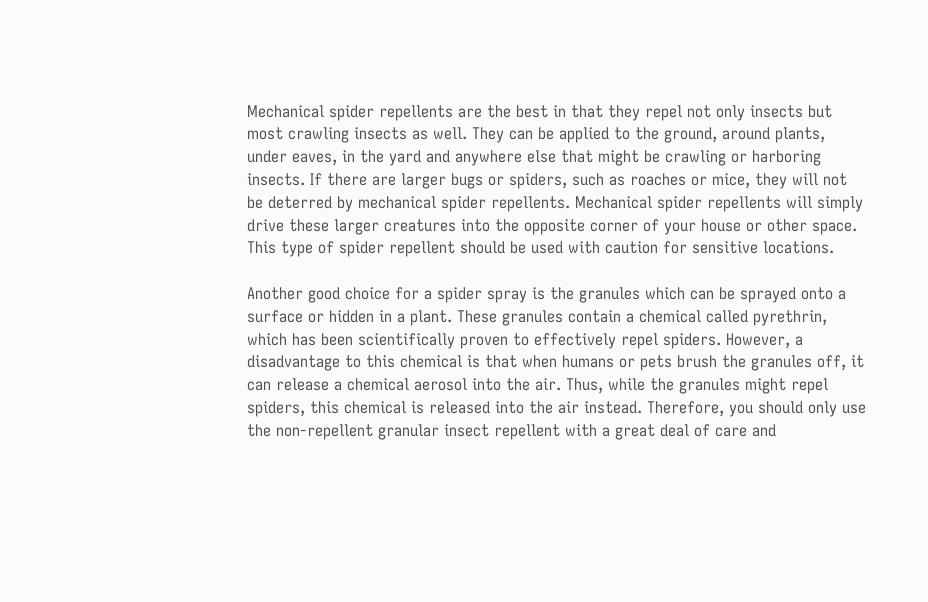Mechanical spider repellents are the best in that they repel not only insects but most crawling insects as well. They can be applied to the ground, around plants, under eaves, in the yard and anywhere else that might be crawling or harboring insects. If there are larger bugs or spiders, such as roaches or mice, they will not be deterred by mechanical spider repellents. Mechanical spider repellents will simply drive these larger creatures into the opposite corner of your house or other space. This type of spider repellent should be used with caution for sensitive locations.

Another good choice for a spider spray is the granules which can be sprayed onto a surface or hidden in a plant. These granules contain a chemical called pyrethrin, which has been scientifically proven to effectively repel spiders. However, a disadvantage to this chemical is that when humans or pets brush the granules off, it can release a chemical aerosol into the air. Thus, while the granules might repel spiders, this chemical is released into the air instead. Therefore, you should only use the non-repellent granular insect repellent with a great deal of care and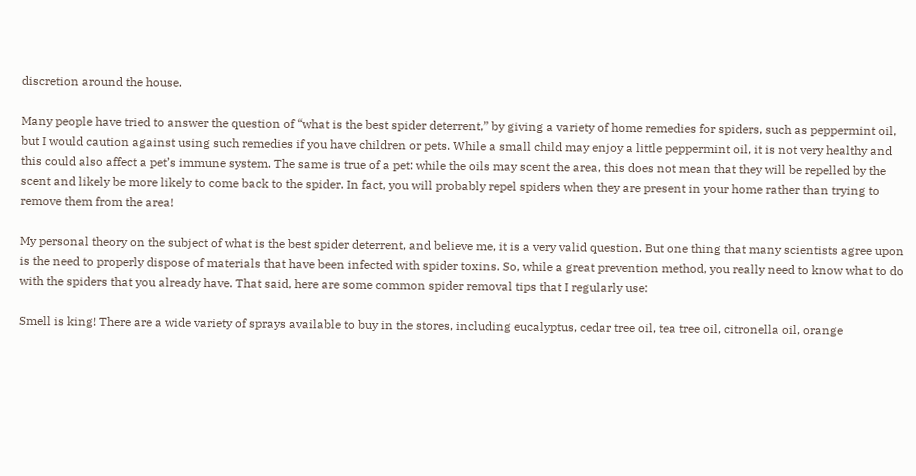discretion around the house.

Many people have tried to answer the question of “what is the best spider deterrent,” by giving a variety of home remedies for spiders, such as peppermint oil, but I would caution against using such remedies if you have children or pets. While a small child may enjoy a little peppermint oil, it is not very healthy and this could also affect a pet’s immune system. The same is true of a pet: while the oils may scent the area, this does not mean that they will be repelled by the scent and likely be more likely to come back to the spider. In fact, you will probably repel spiders when they are present in your home rather than trying to remove them from the area!

My personal theory on the subject of what is the best spider deterrent, and believe me, it is a very valid question. But one thing that many scientists agree upon is the need to properly dispose of materials that have been infected with spider toxins. So, while a great prevention method, you really need to know what to do with the spiders that you already have. That said, here are some common spider removal tips that I regularly use:

Smell is king! There are a wide variety of sprays available to buy in the stores, including eucalyptus, cedar tree oil, tea tree oil, citronella oil, orange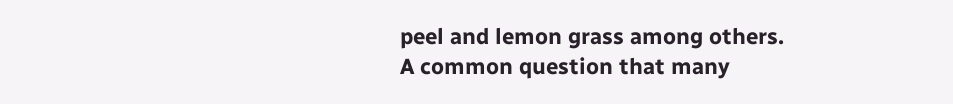peel and lemon grass among others. A common question that many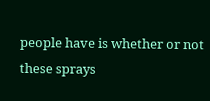people have is whether or not these sprays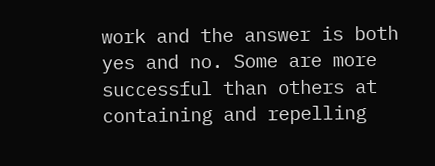work and the answer is both yes and no. Some are more successful than others at containing and repelling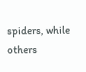spiders, while others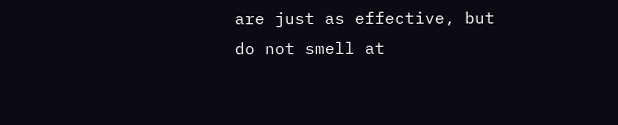are just as effective, but do not smell at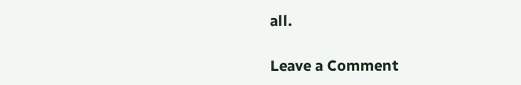all.

Leave a Comment